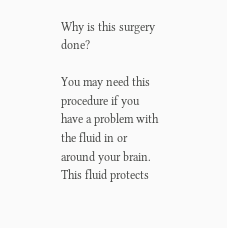Why is this surgery done?

You may need this procedure if you have a problem with the fluid in or around your brain. This fluid protects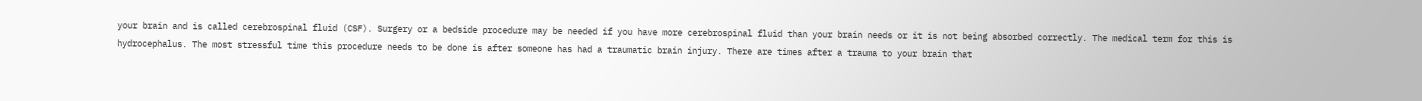your brain and is called cerebrospinal fluid (CSF). Surgery or a bedside procedure may be needed if you have more cerebrospinal fluid than your brain needs or it is not being absorbed correctly. The medical term for this is hydrocephalus. The most stressful time this procedure needs to be done is after someone has had a traumatic brain injury. There are times after a trauma to your brain that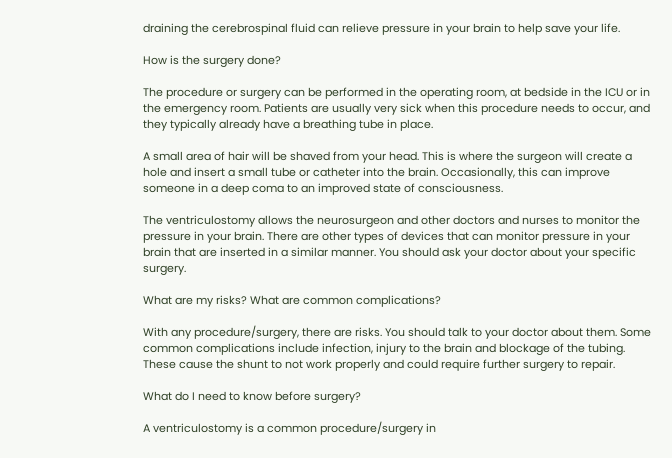draining the cerebrospinal fluid can relieve pressure in your brain to help save your life.

How is the surgery done?

The procedure or surgery can be performed in the operating room, at bedside in the ICU or in the emergency room. Patients are usually very sick when this procedure needs to occur, and they typically already have a breathing tube in place.

A small area of hair will be shaved from your head. This is where the surgeon will create a hole and insert a small tube or catheter into the brain. Occasionally, this can improve someone in a deep coma to an improved state of consciousness.

The ventriculostomy allows the neurosurgeon and other doctors and nurses to monitor the pressure in your brain. There are other types of devices that can monitor pressure in your brain that are inserted in a similar manner. You should ask your doctor about your specific surgery.

What are my risks? What are common complications?

With any procedure/surgery, there are risks. You should talk to your doctor about them. Some common complications include infection, injury to the brain and blockage of the tubing. These cause the shunt to not work properly and could require further surgery to repair.

What do I need to know before surgery?

A ventriculostomy is a common procedure/surgery in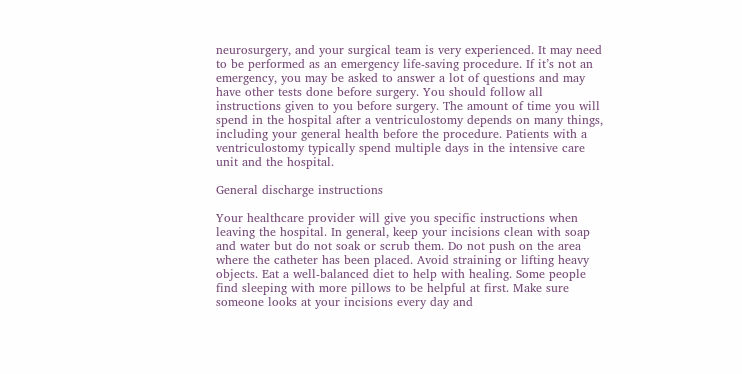neurosurgery, and your surgical team is very experienced. It may need to be performed as an emergency life-saving procedure. If it’s not an emergency, you may be asked to answer a lot of questions and may have other tests done before surgery. You should follow all instructions given to you before surgery. The amount of time you will spend in the hospital after a ventriculostomy depends on many things, including your general health before the procedure. Patients with a ventriculostomy typically spend multiple days in the intensive care unit and the hospital.

General discharge instructions

Your healthcare provider will give you specific instructions when leaving the hospital. In general, keep your incisions clean with soap and water but do not soak or scrub them. Do not push on the area where the catheter has been placed. Avoid straining or lifting heavy objects. Eat a well-balanced diet to help with healing. Some people find sleeping with more pillows to be helpful at first. Make sure someone looks at your incisions every day and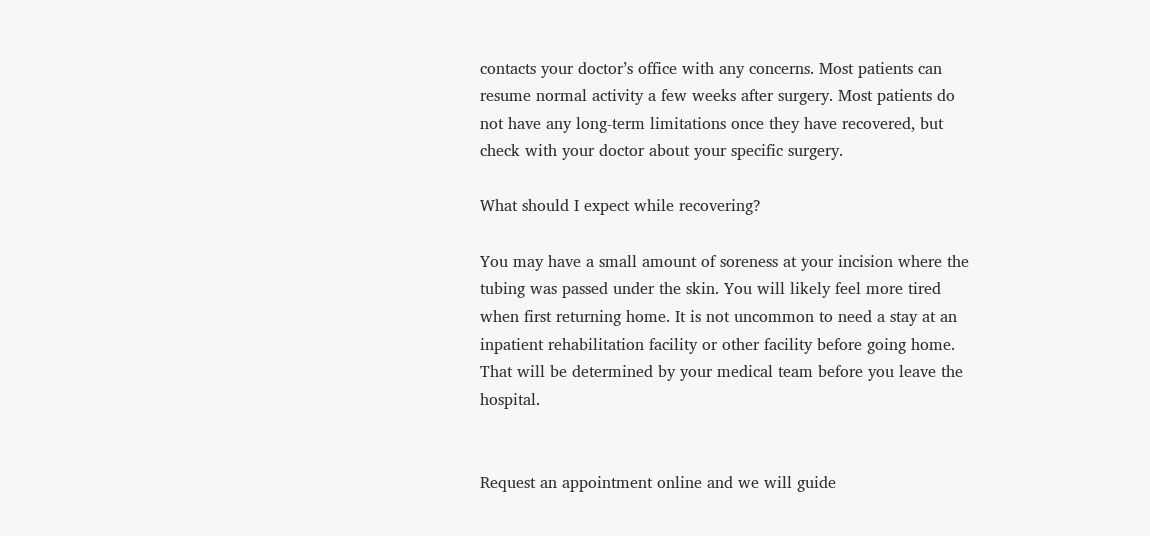contacts your doctor’s office with any concerns. Most patients can resume normal activity a few weeks after surgery. Most patients do not have any long-term limitations once they have recovered, but check with your doctor about your specific surgery.

What should I expect while recovering?

You may have a small amount of soreness at your incision where the tubing was passed under the skin. You will likely feel more tired when first returning home. It is not uncommon to need a stay at an inpatient rehabilitation facility or other facility before going home. That will be determined by your medical team before you leave the hospital.


Request an appointment online and we will guide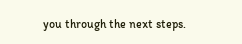you through the next steps.